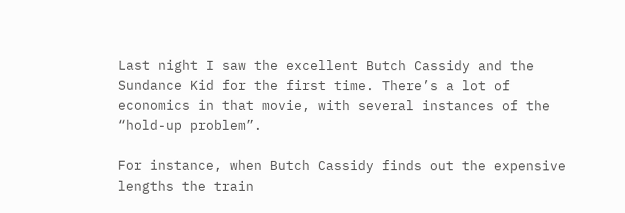Last night I saw the excellent Butch Cassidy and the Sundance Kid for the first time. There’s a lot of economics in that movie, with several instances of the “hold-up problem”.

For instance, when Butch Cassidy finds out the expensive lengths the train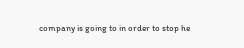company is going to in order to stop he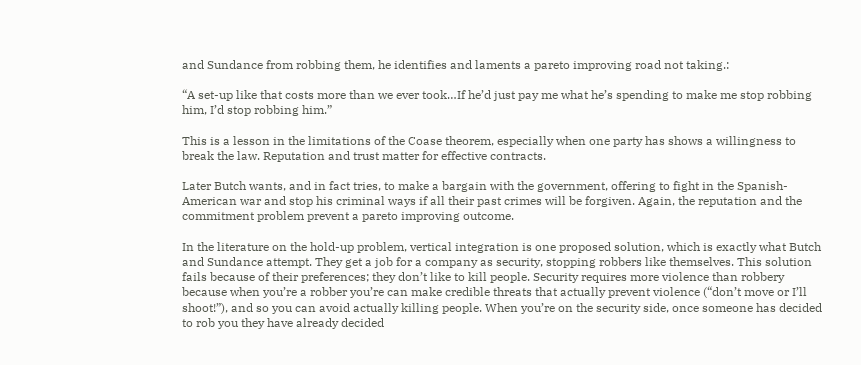and Sundance from robbing them, he identifies and laments a pareto improving road not taking.:

“A set-up like that costs more than we ever took…If he’d just pay me what he’s spending to make me stop robbing him, I’d stop robbing him.”

This is a lesson in the limitations of the Coase theorem, especially when one party has shows a willingness to break the law. Reputation and trust matter for effective contracts.

Later Butch wants, and in fact tries, to make a bargain with the government, offering to fight in the Spanish-American war and stop his criminal ways if all their past crimes will be forgiven. Again, the reputation and the commitment problem prevent a pareto improving outcome.

In the literature on the hold-up problem, vertical integration is one proposed solution, which is exactly what Butch and Sundance attempt. They get a job for a company as security, stopping robbers like themselves. This solution fails because of their preferences; they don’t like to kill people. Security requires more violence than robbery because when you’re a robber you’re can make credible threats that actually prevent violence (“don’t move or I’ll shoot!”), and so you can avoid actually killing people. When you’re on the security side, once someone has decided to rob you they have already decided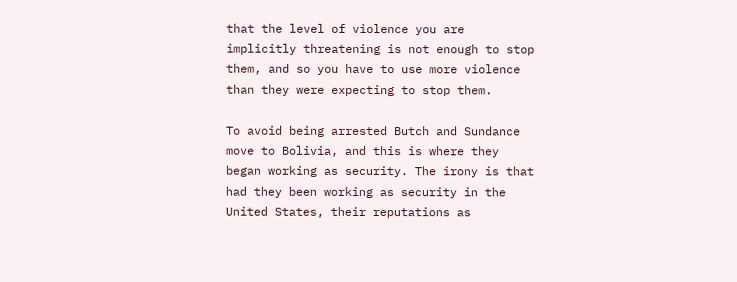that the level of violence you are implicitly threatening is not enough to stop them, and so you have to use more violence than they were expecting to stop them.

To avoid being arrested Butch and Sundance move to Bolivia, and this is where they began working as security. The irony is that had they been working as security in the United States, their reputations as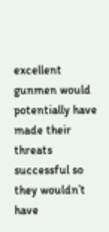excellent gunmen would potentially have made their threats successful so they wouldn’t have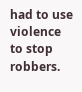had to use violence to stop robbers.